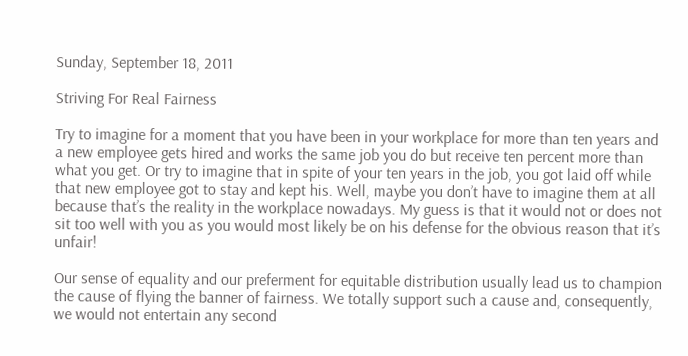Sunday, September 18, 2011

Striving For Real Fairness

Try to imagine for a moment that you have been in your workplace for more than ten years and a new employee gets hired and works the same job you do but receive ten percent more than what you get. Or try to imagine that in spite of your ten years in the job, you got laid off while that new employee got to stay and kept his. Well, maybe you don’t have to imagine them at all because that’s the reality in the workplace nowadays. My guess is that it would not or does not sit too well with you as you would most likely be on his defense for the obvious reason that it’s unfair!

Our sense of equality and our preferment for equitable distribution usually lead us to champion the cause of flying the banner of fairness. We totally support such a cause and, consequently, we would not entertain any second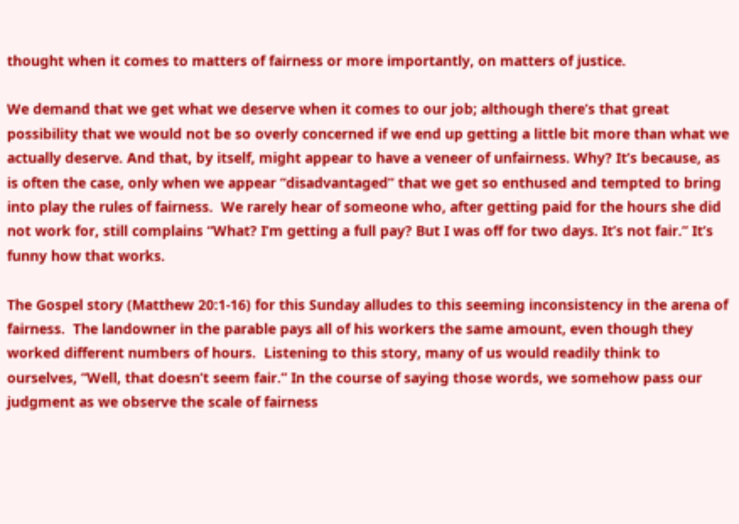thought when it comes to matters of fairness or more importantly, on matters of justice.

We demand that we get what we deserve when it comes to our job; although there’s that great possibility that we would not be so overly concerned if we end up getting a little bit more than what we actually deserve. And that, by itself, might appear to have a veneer of unfairness. Why? It’s because, as is often the case, only when we appear “disadvantaged” that we get so enthused and tempted to bring into play the rules of fairness.  We rarely hear of someone who, after getting paid for the hours she did not work for, still complains “What? I’m getting a full pay? But I was off for two days. It’s not fair.” It’s funny how that works.

The Gospel story (Matthew 20:1-16) for this Sunday alludes to this seeming inconsistency in the arena of fairness.  The landowner in the parable pays all of his workers the same amount, even though they worked different numbers of hours.  Listening to this story, many of us would readily think to ourselves, “Well, that doesn’t seem fair.” In the course of saying those words, we somehow pass our judgment as we observe the scale of fairness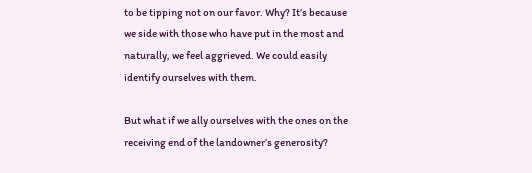to be tipping not on our favor. Why? It’s because we side with those who have put in the most and naturally, we feel aggrieved. We could easily identify ourselves with them.

But what if we ally ourselves with the ones on the receiving end of the landowner’s generosity?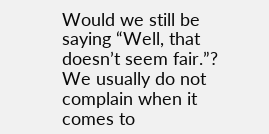Would we still be saying “Well, that doesn’t seem fair.”? We usually do not complain when it comes to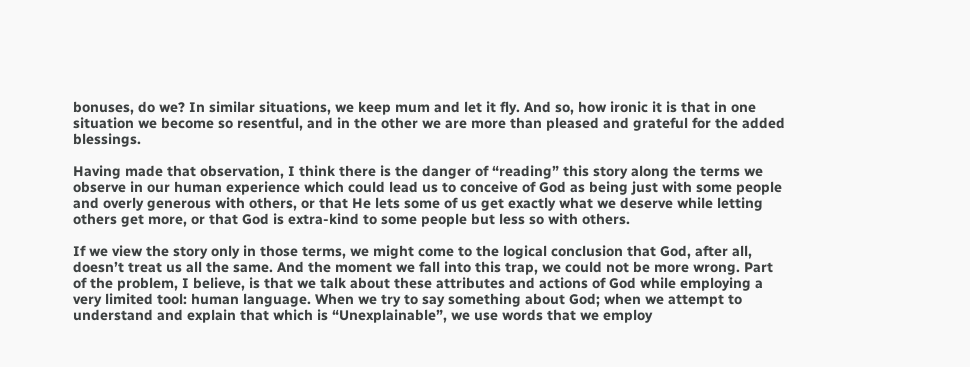bonuses, do we? In similar situations, we keep mum and let it fly. And so, how ironic it is that in one situation we become so resentful, and in the other we are more than pleased and grateful for the added blessings.

Having made that observation, I think there is the danger of “reading” this story along the terms we observe in our human experience which could lead us to conceive of God as being just with some people and overly generous with others, or that He lets some of us get exactly what we deserve while letting others get more, or that God is extra-kind to some people but less so with others.

If we view the story only in those terms, we might come to the logical conclusion that God, after all, doesn’t treat us all the same. And the moment we fall into this trap, we could not be more wrong. Part of the problem, I believe, is that we talk about these attributes and actions of God while employing a very limited tool: human language. When we try to say something about God; when we attempt to understand and explain that which is “Unexplainable”, we use words that we employ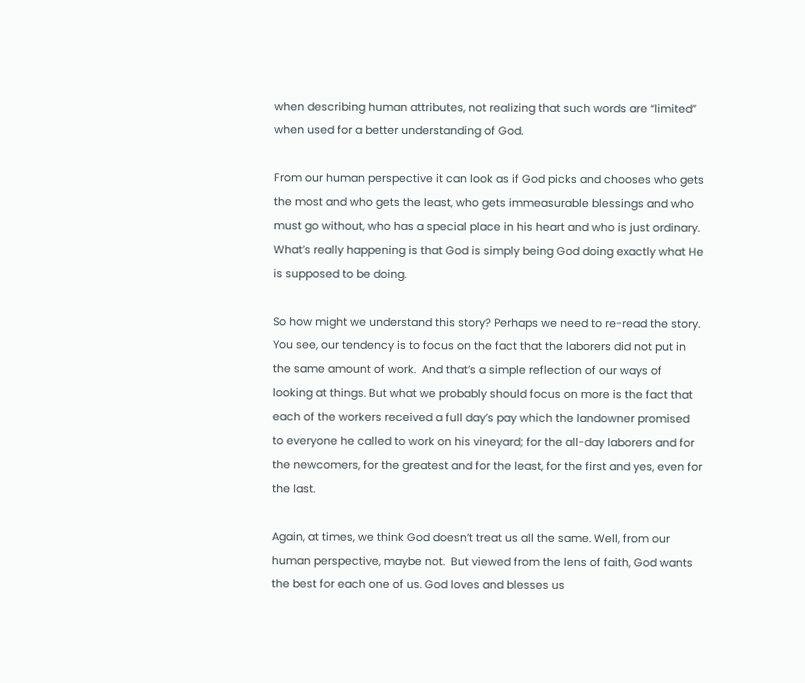when describing human attributes, not realizing that such words are “limited” when used for a better understanding of God.

From our human perspective it can look as if God picks and chooses who gets the most and who gets the least, who gets immeasurable blessings and who must go without, who has a special place in his heart and who is just ordinary. What’s really happening is that God is simply being God doing exactly what He is supposed to be doing.

So how might we understand this story? Perhaps we need to re-read the story. You see, our tendency is to focus on the fact that the laborers did not put in the same amount of work.  And that’s a simple reflection of our ways of looking at things. But what we probably should focus on more is the fact that each of the workers received a full day’s pay which the landowner promised to everyone he called to work on his vineyard; for the all-day laborers and for the newcomers, for the greatest and for the least, for the first and yes, even for the last.

Again, at times, we think God doesn’t treat us all the same. Well, from our human perspective, maybe not.  But viewed from the lens of faith, God wants the best for each one of us. God loves and blesses us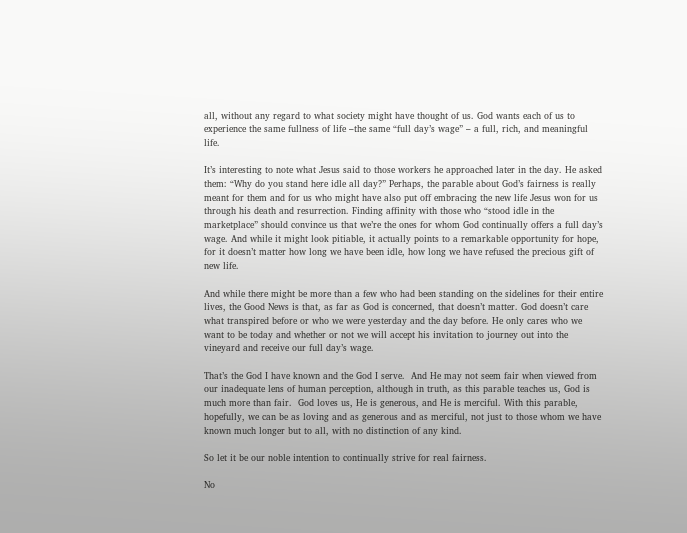all, without any regard to what society might have thought of us. God wants each of us to experience the same fullness of life –the same “full day’s wage” – a full, rich, and meaningful life.

It’s interesting to note what Jesus said to those workers he approached later in the day. He asked them: “Why do you stand here idle all day?” Perhaps, the parable about God’s fairness is really meant for them and for us who might have also put off embracing the new life Jesus won for us through his death and resurrection. Finding affinity with those who “stood idle in the marketplace” should convince us that we’re the ones for whom God continually offers a full day’s wage. And while it might look pitiable, it actually points to a remarkable opportunity for hope, for it doesn’t matter how long we have been idle, how long we have refused the precious gift of new life.

And while there might be more than a few who had been standing on the sidelines for their entire lives, the Good News is that, as far as God is concerned, that doesn’t matter. God doesn’t care what transpired before or who we were yesterday and the day before. He only cares who we want to be today and whether or not we will accept his invitation to journey out into the vineyard and receive our full day’s wage.

That’s the God I have known and the God I serve.  And He may not seem fair when viewed from our inadequate lens of human perception, although in truth, as this parable teaches us, God is much more than fair.  God loves us, He is generous, and He is merciful. With this parable, hopefully, we can be as loving and as generous and as merciful, not just to those whom we have known much longer but to all, with no distinction of any kind.

So let it be our noble intention to continually strive for real fairness.

No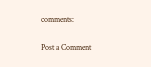comments:

Post a Comment